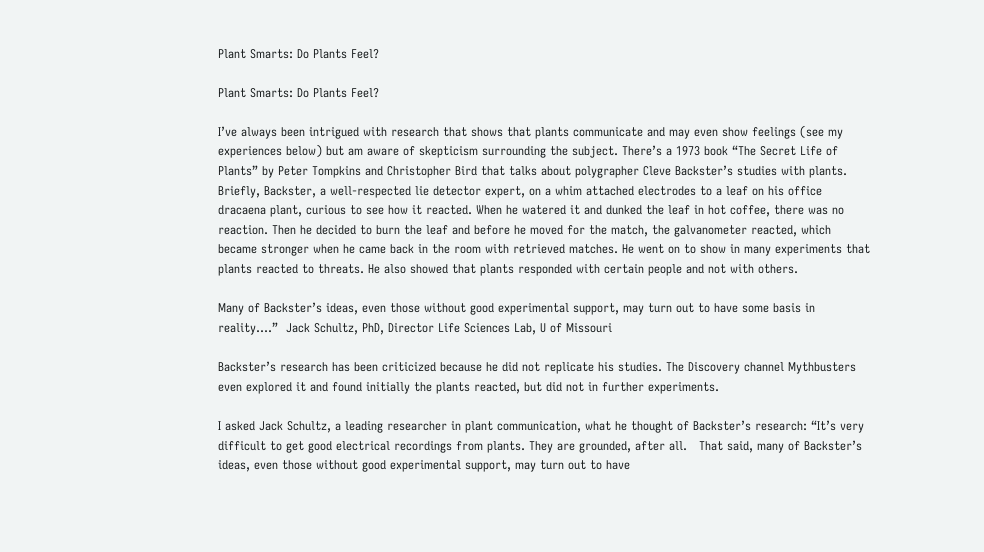Plant Smarts: Do Plants Feel?

Plant Smarts: Do Plants Feel?

I’ve always been intrigued with research that shows that plants communicate and may even show feelings (see my experiences below) but am aware of skepticism surrounding the subject. There’s a 1973 book “The Secret Life of Plants” by Peter Tompkins and Christopher Bird that talks about polygrapher Cleve Backster’s studies with plants. Briefly, Backster, a well-respected lie detector expert, on a whim attached electrodes to a leaf on his office dracaena plant, curious to see how it reacted. When he watered it and dunked the leaf in hot coffee, there was no reaction. Then he decided to burn the leaf and before he moved for the match, the galvanometer reacted, which became stronger when he came back in the room with retrieved matches. He went on to show in many experiments that plants reacted to threats. He also showed that plants responded with certain people and not with others.

Many of Backster’s ideas, even those without good experimental support, may turn out to have some basis in reality….”  Jack Schultz, PhD, Director Life Sciences Lab, U of Missouri

Backster’s research has been criticized because he did not replicate his studies. The Discovery channel Mythbusters even explored it and found initially the plants reacted, but did not in further experiments.

I asked Jack Schultz, a leading researcher in plant communication, what he thought of Backster’s research: “It’s very difficult to get good electrical recordings from plants. They are grounded, after all.   That said, many of Backster’s ideas, even those without good experimental support, may turn out to have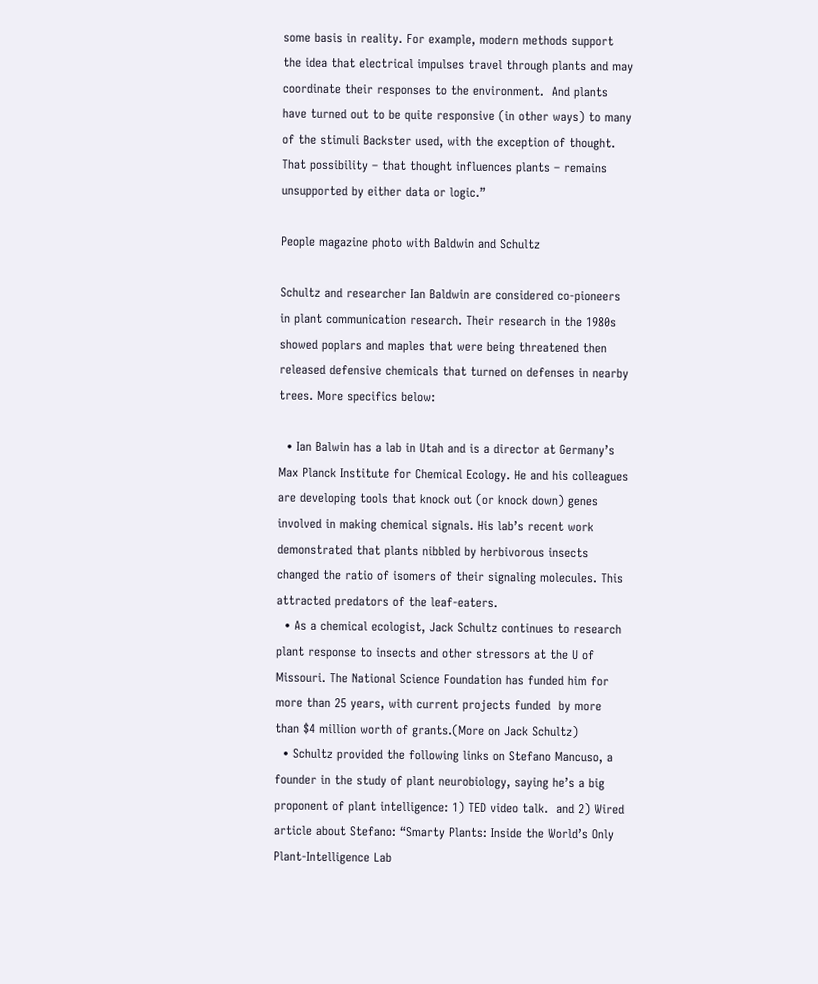some basis in reality. For example, modern methods support the idea that electrical impulses travel through plants and may coordinate their responses to the environment.  And plants have turned out to be quite responsive (in other ways) to many of the stimuli Backster used, with the exception of thought.  That possibility – that thought influences plants – remains unsupported by either data or logic.”

People magazine photo with Baldwin and Schultz

Schultz and researcher Ian Baldwin are considered co-pioneers in plant communication research. Their research in the 1980s showed poplars and maples that were being threatened then released defensive chemicals that turned on defenses in nearby trees. More specifics below:

  • Ian Balwin has a lab in Utah and is a director at Germany’s Max Planck Institute for Chemical Ecology. He and his colleagues are developing tools that knock out (or knock down) genes involved in making chemical signals. His lab’s recent work demonstrated that plants nibbled by herbivorous insects changed the ratio of isomers of their signaling molecules. This attracted predators of the leaf-eaters.
  • As a chemical ecologist, Jack Schultz continues to research plant response to insects and other stressors at the U of Missouri. The National Science Foundation has funded him for more than 25 years, with current projects funded  by more than $4 million worth of grants.(More on Jack Schultz)
  • Schultz provided the following links on Stefano Mancuso, a founder in the study of plant neurobiology, saying he’s a big proponent of plant intelligence: 1) TED video talk.  and 2) Wired article about Stefano: “Smarty Plants: Inside the World’s Only Plant-Intelligence Lab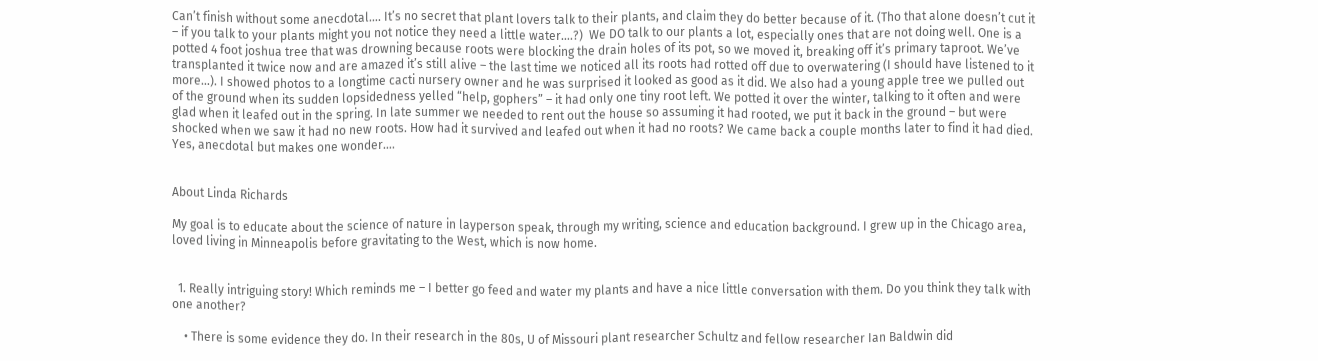Can’t finish without some anecdotal…. It’s no secret that plant lovers talk to their plants, and claim they do better because of it. (Tho that alone doesn’t cut it – if you talk to your plants might you not notice they need a little water….?)  We DO talk to our plants a lot, especially ones that are not doing well. One is a potted 4 foot joshua tree that was drowning because roots were blocking the drain holes of its pot, so we moved it, breaking off it’s primary taproot. We’ve transplanted it twice now and are amazed it’s still alive – the last time we noticed all its roots had rotted off due to overwatering (I should have listened to it more…). I showed photos to a longtime cacti nursery owner and he was surprised it looked as good as it did. We also had a young apple tree we pulled out of the ground when its sudden lopsidedness yelled “help, gophers” – it had only one tiny root left. We potted it over the winter, talking to it often and were glad when it leafed out in the spring. In late summer we needed to rent out the house so assuming it had rooted, we put it back in the ground – but were shocked when we saw it had no new roots. How had it survived and leafed out when it had no roots? We came back a couple months later to find it had died. Yes, anecdotal but makes one wonder….


About Linda Richards

My goal is to educate about the science of nature in layperson speak, through my writing, science and education background. I grew up in the Chicago area, loved living in Minneapolis before gravitating to the West, which is now home.


  1. Really intriguing story! Which reminds me – I better go feed and water my plants and have a nice little conversation with them. Do you think they talk with one another?

    • There is some evidence they do. In their research in the 80s, U of Missouri plant researcher Schultz and fellow researcher Ian Baldwin did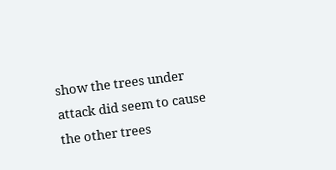show the trees under attack did seem to cause the other trees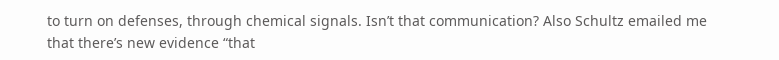to turn on defenses, through chemical signals. Isn’t that communication? Also Schultz emailed me that there’s new evidence “that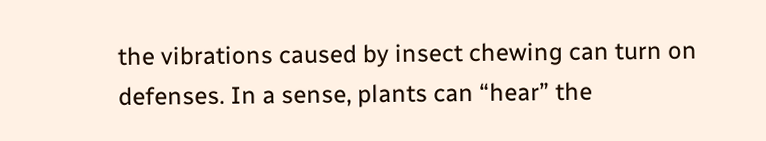the vibrations caused by insect chewing can turn on defenses. In a sense, plants can “hear” the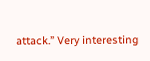attack.” Very interesting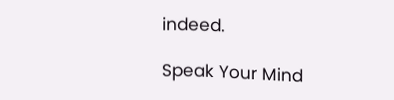indeed.

Speak Your Mind